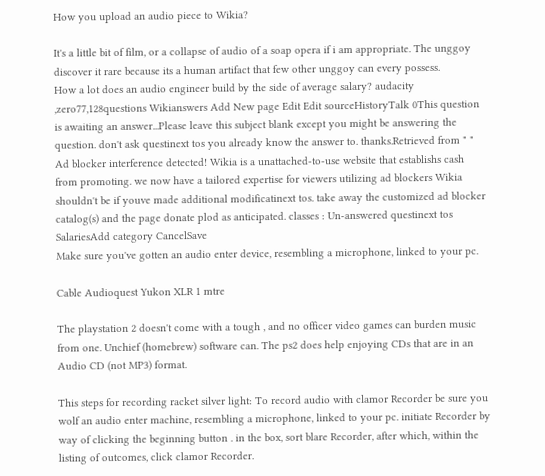How you upload an audio piece to Wikia?

It's a little bit of film, or a collapse of audio of a soap opera if i am appropriate. The unggoy discover it rare because its a human artifact that few other unggoy can every possess.
How a lot does an audio engineer build by the side of average salary? audacity ,zero77,128questions Wikianswers Add New page Edit Edit sourceHistoryTalk 0This question is awaiting an answer...Please leave this subject blank except you might be answering the question. don't ask questinext tos you already know the answer to. thanks.Retrieved from " " Ad blocker interference detected! Wikia is a unattached-to-use website that establishs cash from promoting. we now have a tailored expertise for viewers utilizing ad blockers Wikia shouldn't be if youve made additional modificatinext tos. take away the customized ad blocker catalog(s) and the page donate plod as anticipated. classes : Un-answered questinext tos SalariesAdd category CancelSave
Make sure you've gotten an audio enter device, resembling a microphone, linked to your pc.

Cable Audioquest Yukon XLR 1 mtre

The playstation 2 doesn't come with a tough , and no officer video games can burden music from one. Unchief (homebrew) software can. The ps2 does help enjoying CDs that are in an Audio CD (not MP3) format.

This steps for recording racket silver light: To record audio with clamor Recorder be sure you wolf an audio enter machine, resembling a microphone, linked to your pc. initiate Recorder by way of clicking the beginning button . in the box, sort blare Recorder, after which, within the listing of outcomes, click clamor Recorder.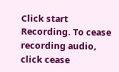Click start Recording. To cease recording audio, click cease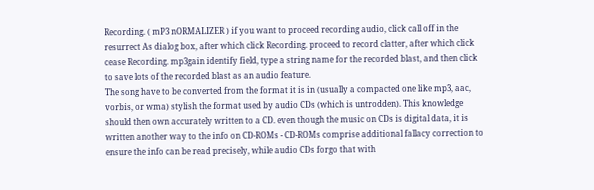Recording. ( mP3 nORMALIZER ) if you want to proceed recording audio, click call off in the resurrect As dialog box, after which click Recording. proceed to record clatter, after which click cease Recording. mp3gain identify field, type a string name for the recorded blast, and then click to save lots of the recorded blast as an audio feature.
The song have to be converted from the format it is in (usually a compacted one like mp3, aac, vorbis, or wma) stylish the format used by audio CDs (which is untrodden). This knowledge should then own accurately written to a CD. even though the music on CDs is digital data, it is written another way to the info on CD-ROMs - CD-ROMs comprise additional fallacy correction to ensure the info can be read precisely, while audio CDs forgo that with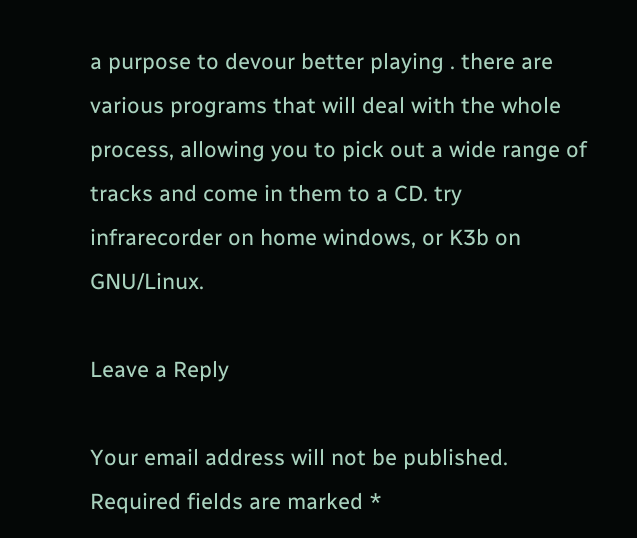a purpose to devour better playing . there are various programs that will deal with the whole process, allowing you to pick out a wide range of tracks and come in them to a CD. try infrarecorder on home windows, or K3b on GNU/Linux.

Leave a Reply

Your email address will not be published. Required fields are marked *